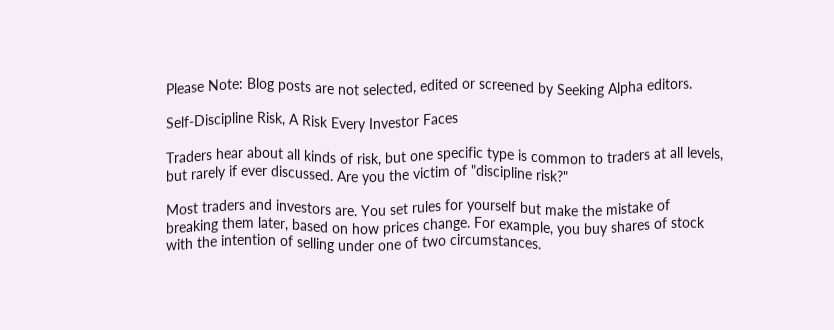Please Note: Blog posts are not selected, edited or screened by Seeking Alpha editors.

Self-Discipline Risk, A Risk Every Investor Faces

Traders hear about all kinds of risk, but one specific type is common to traders at all levels, but rarely if ever discussed. Are you the victim of "discipline risk?"

Most traders and investors are. You set rules for yourself but make the mistake of breaking them later, based on how prices change. For example, you buy shares of stock with the intention of selling under one of two circumstances.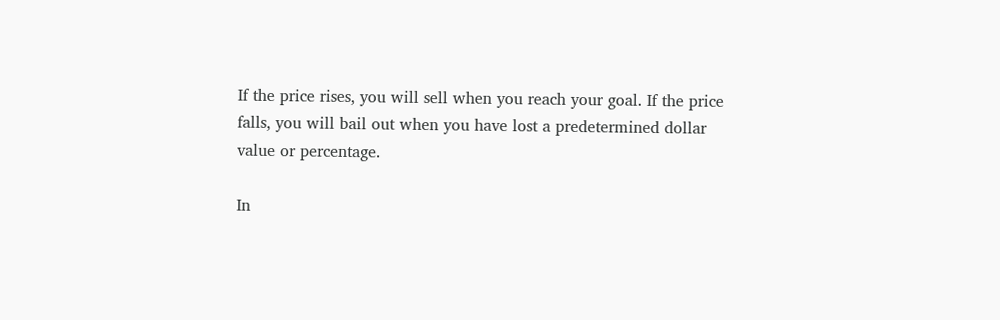If the price rises, you will sell when you reach your goal. If the price falls, you will bail out when you have lost a predetermined dollar value or percentage.

In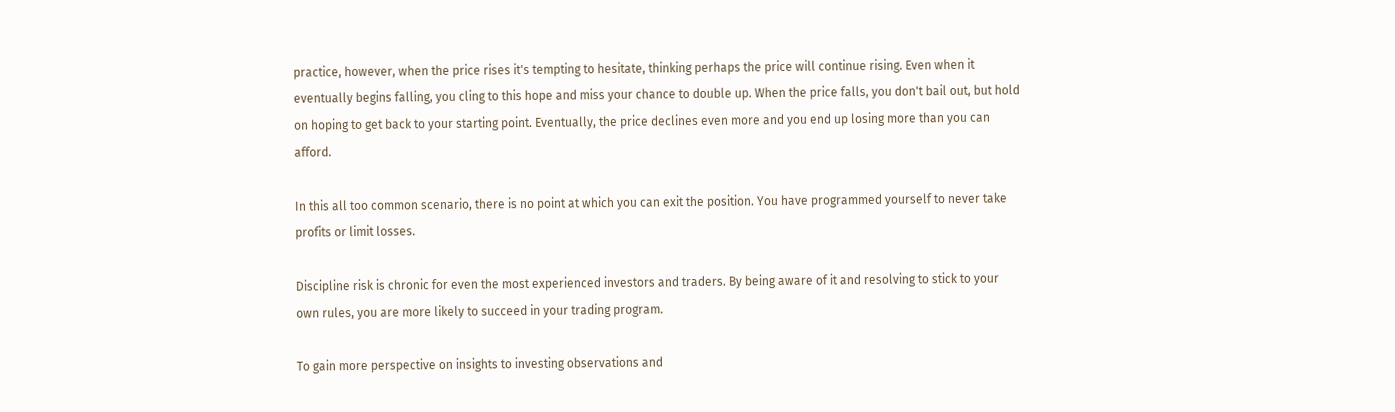practice, however, when the price rises it's tempting to hesitate, thinking perhaps the price will continue rising. Even when it eventually begins falling, you cling to this hope and miss your chance to double up. When the price falls, you don't bail out, but hold on hoping to get back to your starting point. Eventually, the price declines even more and you end up losing more than you can afford.

In this all too common scenario, there is no point at which you can exit the position. You have programmed yourself to never take profits or limit losses.

Discipline risk is chronic for even the most experienced investors and traders. By being aware of it and resolving to stick to your own rules, you are more likely to succeed in your trading program.

To gain more perspective on insights to investing observations and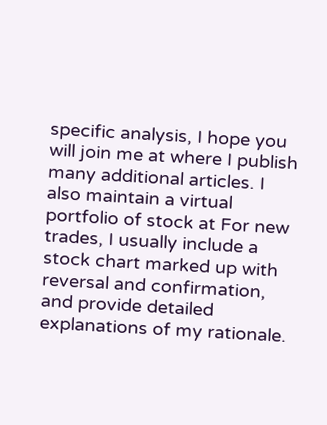specific analysis, I hope you will join me at where I publish many additional articles. I also maintain a virtual portfolio of stock at For new trades, I usually include a stock chart marked up with reversal and confirmation, and provide detailed explanations of my rationale.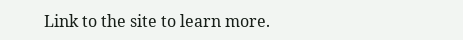Link to the site to learn more.